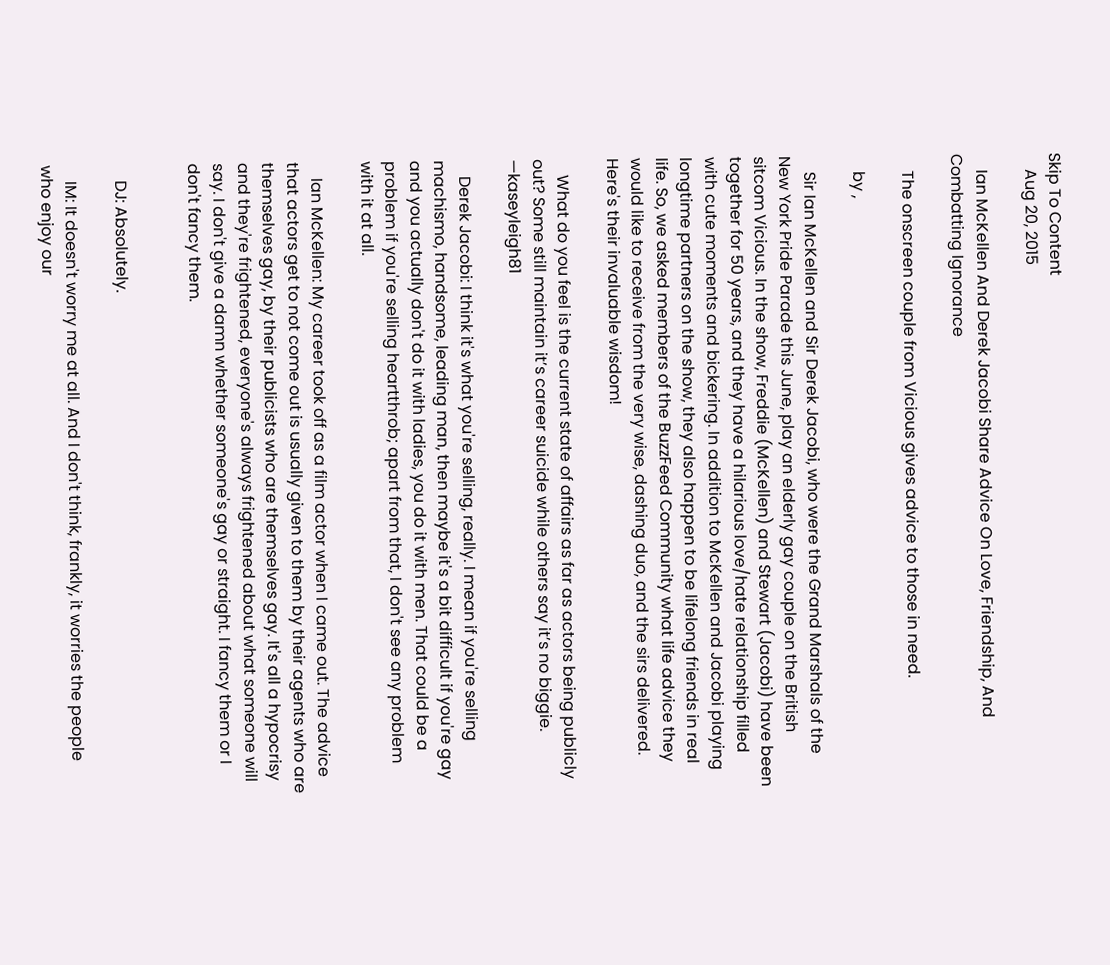Skip To Content
    Aug 20, 2015

    Ian McKellen And Derek Jacobi Share Advice On Love, Friendship, And Combatting Ignorance

    The onscreen couple from Vicious gives advice to those in need.

    by ,

    Sir Ian McKellen and Sir Derek Jacobi, who were the Grand Marshals of the New York Pride Parade this June, play an elderly gay couple on the British sitcom Vicious. In the show, Freddie (McKellen) and Stewart (Jacobi) have been together for 50 years, and they have a hilarious love/hate relationship filled with cute moments and bickering. In addition to McKellen and Jacobi playing longtime partners on the show, they also happen to be lifelong friends in real life. So, we asked members of the BuzzFeed Community what life advice they would like to receive from the very wise, dashing duo, and the sirs delivered. Here's their invaluable wisdom!

    What do you feel is the current state of affairs as far as actors being publicly out? Some still maintain it’s career suicide while others say it’s no biggie. —kaseyleigh81

    Derek Jacobi: I think it's what you're selling, really. I mean if you're selling machismo, handsome, leading man, then maybe it's a bit difficult if you're gay and you actually don't do it with ladies, you do it with men. That could be a problem if you're selling heartthrob; apart from that, I don't see any problem with it at all.

    Ian McKellen: My career took off as a film actor when I came out. The advice that actors get to not come out is usually given to them by their agents who are themselves gay, by their publicists who are themselves gay. It's all a hypocrisy and they're frightened, everyone's always frightened about what someone will say. I don't give a damn whether someone's gay or straight. I fancy them or I don't fancy them.


    DJ: Absolutely.

    IM: It doesn't worry me at all. And I don't think, frankly, it worries the people who enjoy our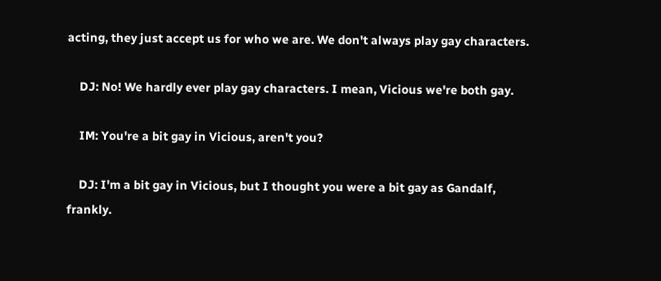acting, they just accept us for who we are. We don't always play gay characters.

    DJ: No! We hardly ever play gay characters. I mean, Vicious we're both gay.

    IM: You're a bit gay in Vicious, aren't you?

    DJ: I'm a bit gay in Vicious, but I thought you were a bit gay as Gandalf, frankly.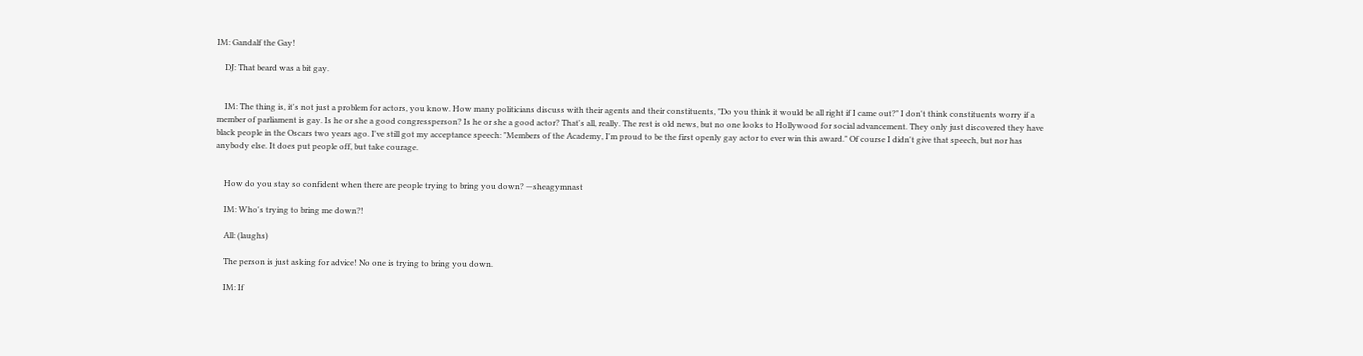IM: Gandalf the Gay!

    DJ: That beard was a bit gay.


    IM: The thing is, it's not just a problem for actors, you know. How many politicians discuss with their agents and their constituents, "Do you think it would be all right if I came out?" I don't think constituents worry if a member of parliament is gay. Is he or she a good congressperson? Is he or she a good actor? That's all, really. The rest is old news, but no one looks to Hollywood for social advancement. They only just discovered they have black people in the Oscars two years ago. I've still got my acceptance speech: "Members of the Academy, I'm proud to be the first openly gay actor to ever win this award." Of course I didn't give that speech, but nor has anybody else. It does put people off, but take courage.


    How do you stay so confident when there are people trying to bring you down? —sheagymnast

    IM: Who's trying to bring me down?!

    All: (laughs)

    The person is just asking for advice! No one is trying to bring you down.

    IM: If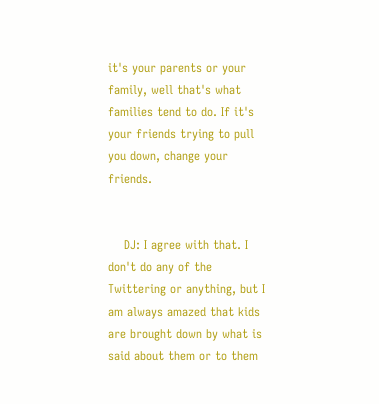it's your parents or your family, well that's what families tend to do. If it's your friends trying to pull you down, change your friends.


    DJ: I agree with that. I don't do any of the Twittering or anything, but I am always amazed that kids are brought down by what is said about them or to them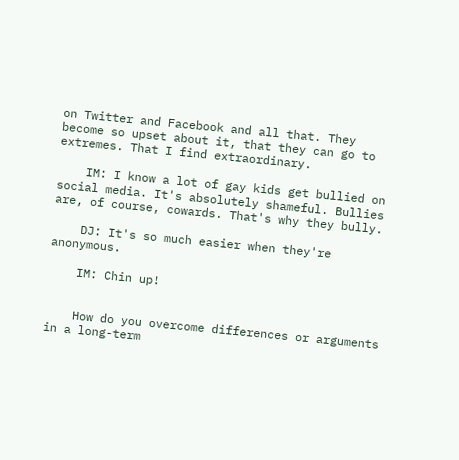on Twitter and Facebook and all that. They become so upset about it, that they can go to extremes. That I find extraordinary.

    IM: I know a lot of gay kids get bullied on social media. It's absolutely shameful. Bullies are, of course, cowards. That's why they bully.

    DJ: It's so much easier when they're anonymous.

    IM: Chin up!


    How do you overcome differences or arguments in a long-term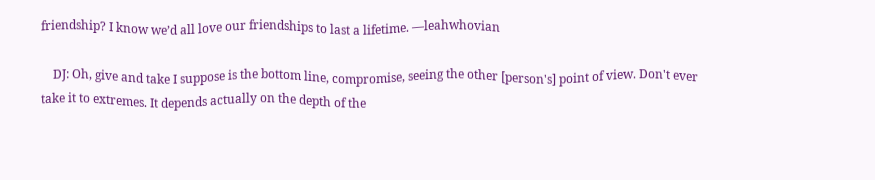friendship? I know we’d all love our friendships to last a lifetime. —leahwhovian

    DJ: Oh, give and take I suppose is the bottom line, compromise, seeing the other [person's] point of view. Don't ever take it to extremes. It depends actually on the depth of the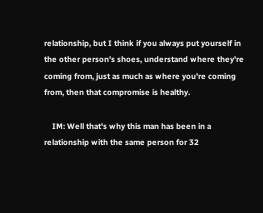relationship, but I think if you always put yourself in the other person's shoes, understand where they're coming from, just as much as where you're coming from, then that compromise is healthy.

    IM: Well that's why this man has been in a relationship with the same person for 32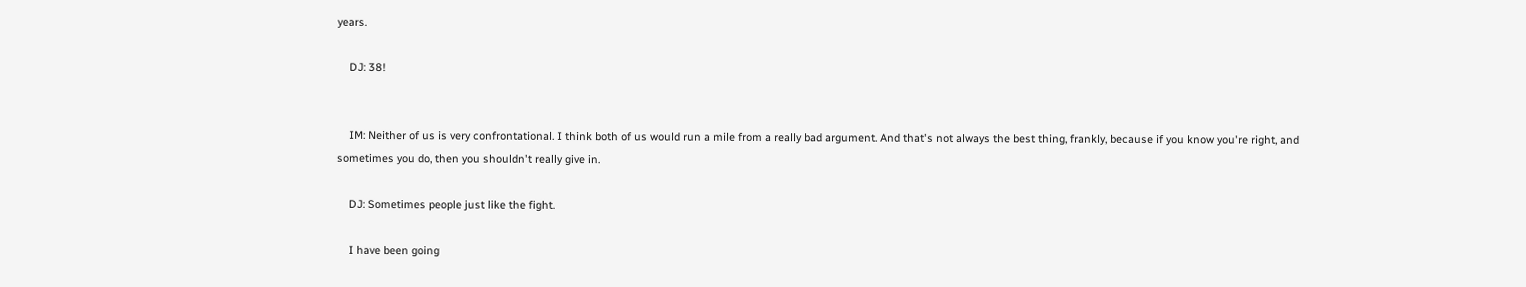years.

    DJ: 38!


    IM: Neither of us is very confrontational. I think both of us would run a mile from a really bad argument. And that's not always the best thing, frankly, because if you know you're right, and sometimes you do, then you shouldn't really give in.

    DJ: Sometimes people just like the fight.

    I have been going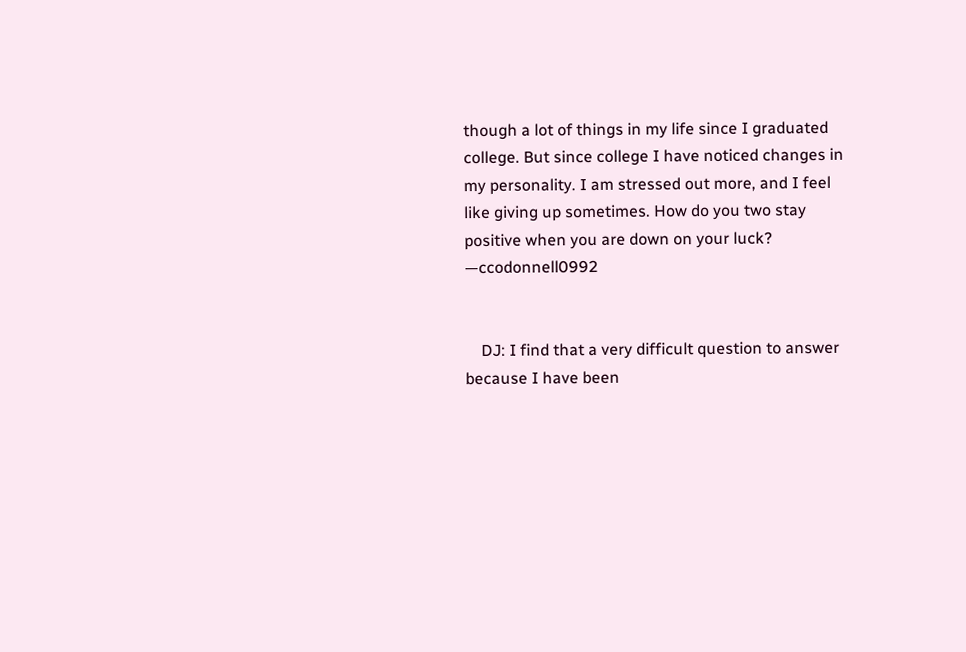though a lot of things in my life since I graduated college. But since college I have noticed changes in my personality. I am stressed out more, and I feel like giving up sometimes. How do you two stay positive when you are down on your luck? —ccodonnell0992


    DJ: I find that a very difficult question to answer because I have been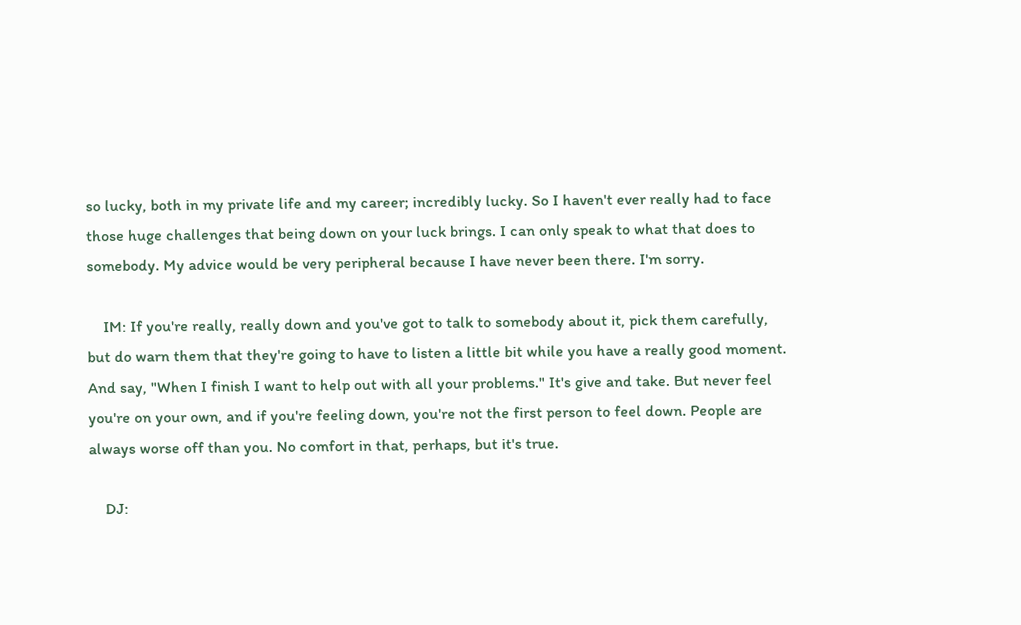so lucky, both in my private life and my career; incredibly lucky. So I haven't ever really had to face those huge challenges that being down on your luck brings. I can only speak to what that does to somebody. My advice would be very peripheral because I have never been there. I'm sorry.

    IM: If you're really, really down and you've got to talk to somebody about it, pick them carefully, but do warn them that they're going to have to listen a little bit while you have a really good moment. And say, "When I finish I want to help out with all your problems." It's give and take. But never feel you're on your own, and if you're feeling down, you're not the first person to feel down. People are always worse off than you. No comfort in that, perhaps, but it's true.

    DJ: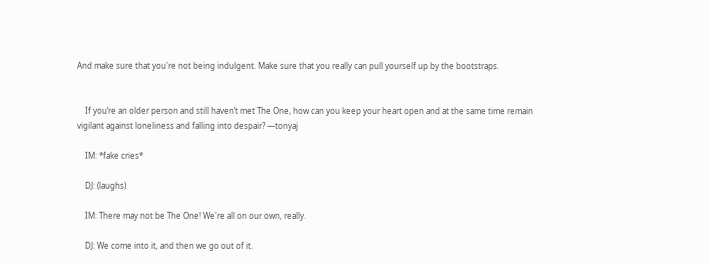And make sure that you're not being indulgent. Make sure that you really can pull yourself up by the bootstraps.


    If you’re an older person and still haven’t met The One, how can you keep your heart open and at the same time remain vigilant against loneliness and falling into despair? —tonyaj

    IM: *fake cries*

    DJ: (laughs)

    IM: There may not be The One! We're all on our own, really.

    DJ: We come into it, and then we go out of it.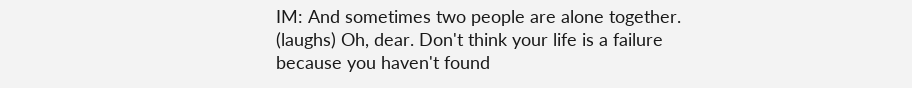IM: And sometimes two people are alone together. (laughs) Oh, dear. Don't think your life is a failure because you haven't found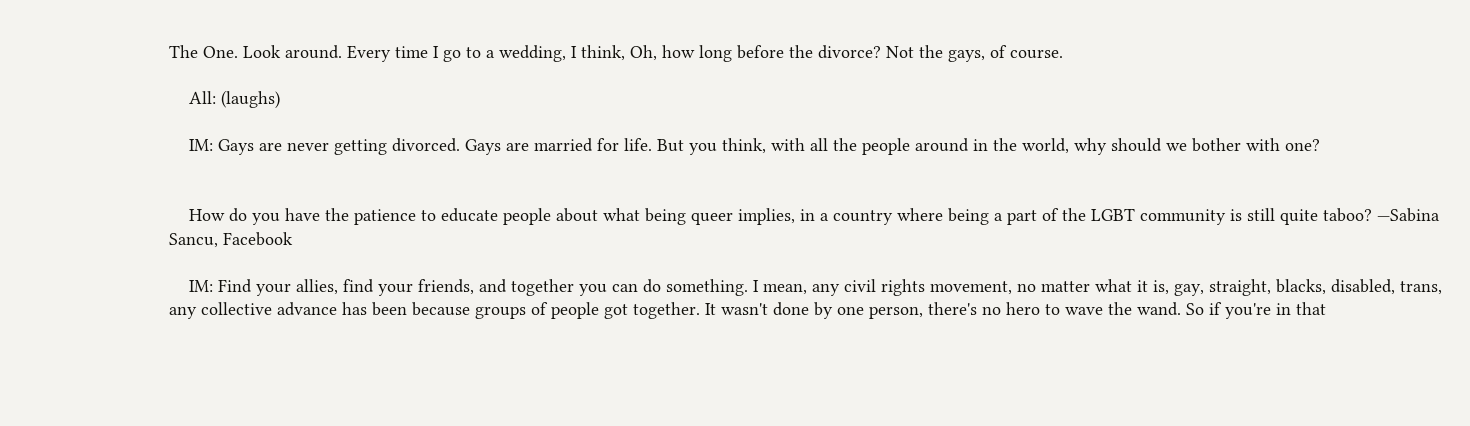The One. Look around. Every time I go to a wedding, I think, Oh, how long before the divorce? Not the gays, of course.

    All: (laughs)

    IM: Gays are never getting divorced. Gays are married for life. But you think, with all the people around in the world, why should we bother with one?


    How do you have the patience to educate people about what being queer implies, in a country where being a part of the LGBT community is still quite taboo? —Sabina Sancu, Facebook

    IM: Find your allies, find your friends, and together you can do something. I mean, any civil rights movement, no matter what it is, gay, straight, blacks, disabled, trans, any collective advance has been because groups of people got together. It wasn't done by one person, there's no hero to wave the wand. So if you're in that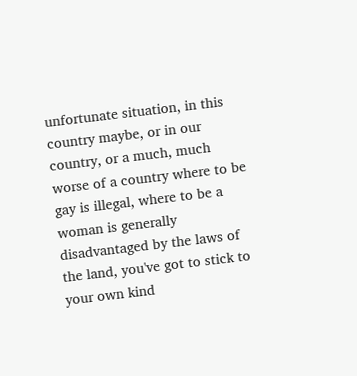unfortunate situation, in this country maybe, or in our country, or a much, much worse of a country where to be gay is illegal, where to be a woman is generally disadvantaged by the laws of the land, you've got to stick to your own kind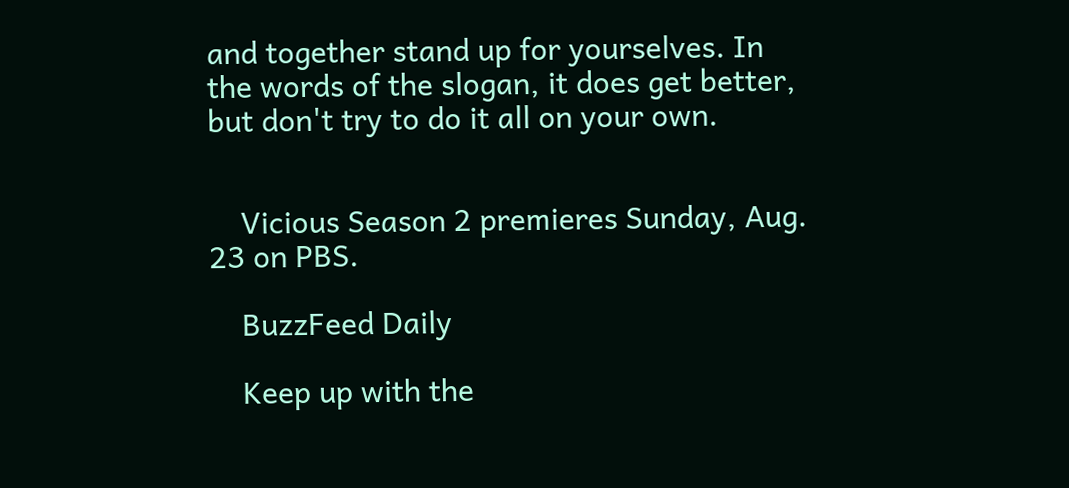and together stand up for yourselves. In the words of the slogan, it does get better, but don't try to do it all on your own.


    Vicious Season 2 premieres Sunday, Aug. 23 on PBS.

    BuzzFeed Daily

    Keep up with the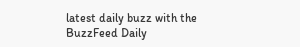latest daily buzz with the BuzzFeed Daily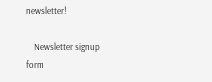newsletter!

    Newsletter signup form